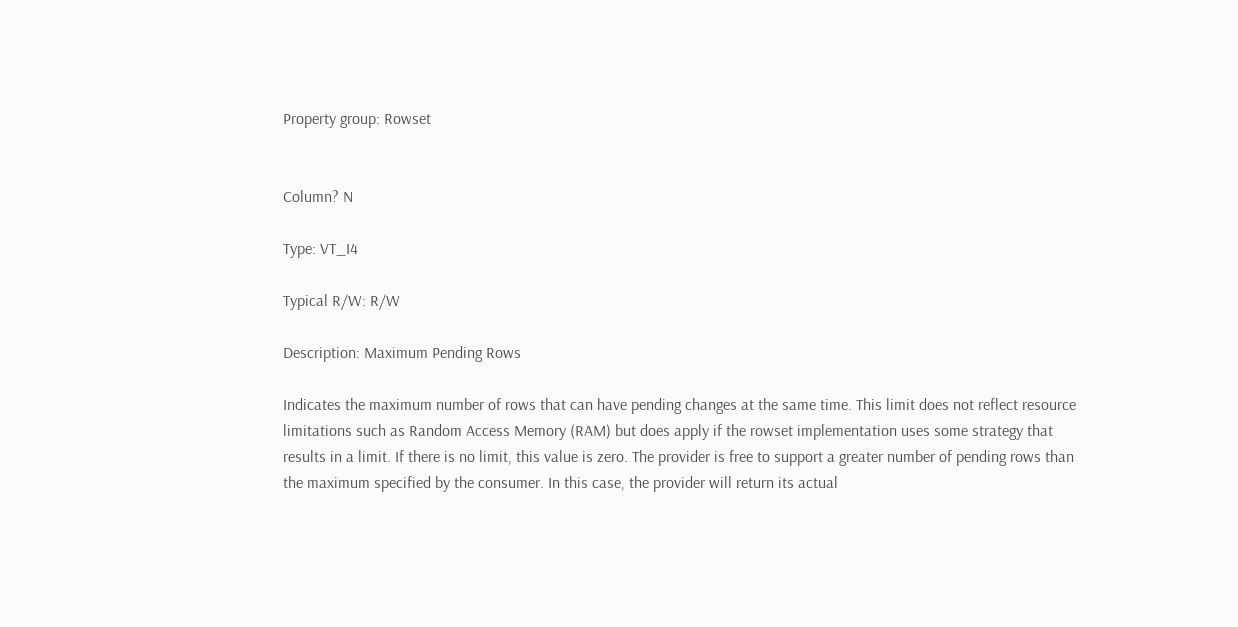Property group: Rowset


Column? N

Type: VT_I4

Typical R/W: R/W

Description: Maximum Pending Rows

Indicates the maximum number of rows that can have pending changes at the same time. This limit does not reflect resource limitations such as Random Access Memory (RAM) but does apply if the rowset implementation uses some strategy that results in a limit. If there is no limit, this value is zero. The provider is free to support a greater number of pending rows than the maximum specified by the consumer. In this case, the provider will return its actual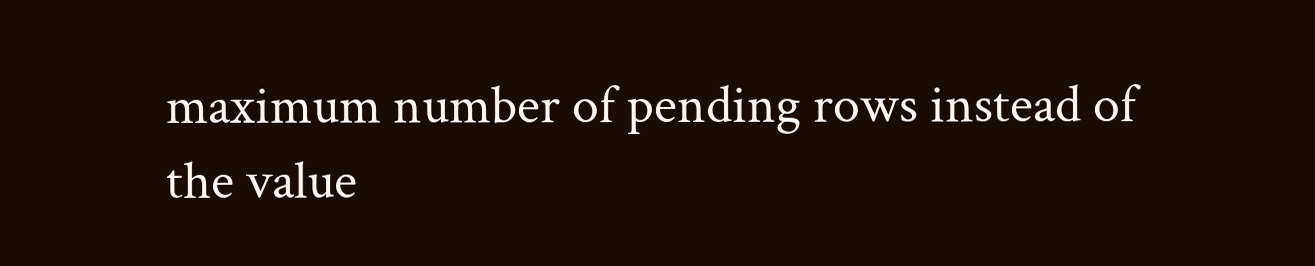maximum number of pending rows instead of the value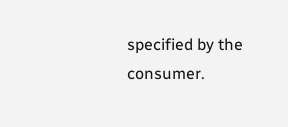specified by the consumer.